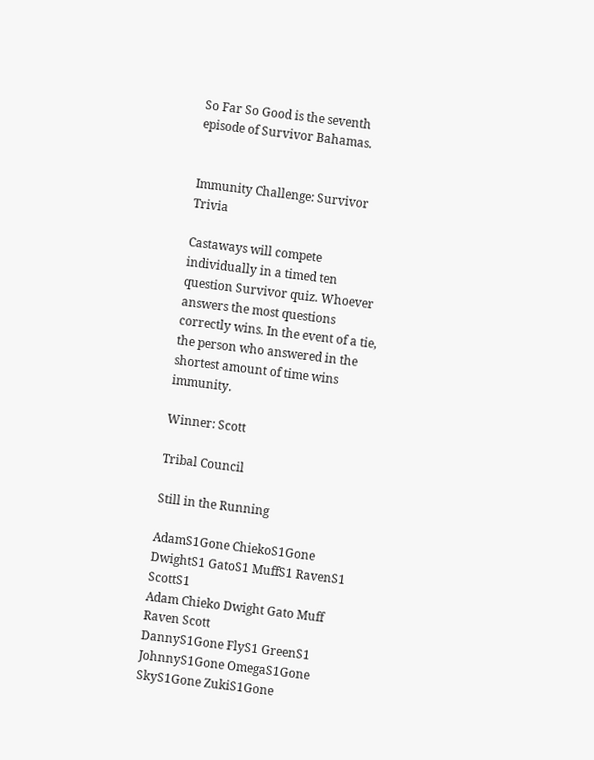So Far So Good is the seventh episode of Survivor Bahamas.


Immunity Challenge: Survivor Trivia

Castaways will compete individually in a timed ten question Survivor quiz. Whoever answers the most questions correctly wins. In the event of a tie, the person who answered in the shortest amount of time wins immunity.

Winner: Scott

Tribal Council

Still in the Running

AdamS1Gone ChiekoS1Gone DwightS1 GatoS1 MuffS1 RavenS1 ScottS1
Adam Chieko Dwight Gato Muff Raven Scott
DannyS1Gone FlyS1 GreenS1 JohnnyS1Gone OmegaS1Gone SkyS1Gone ZukiS1Gone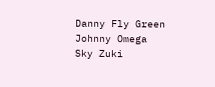Danny Fly Green Johnny Omega Sky Zuki